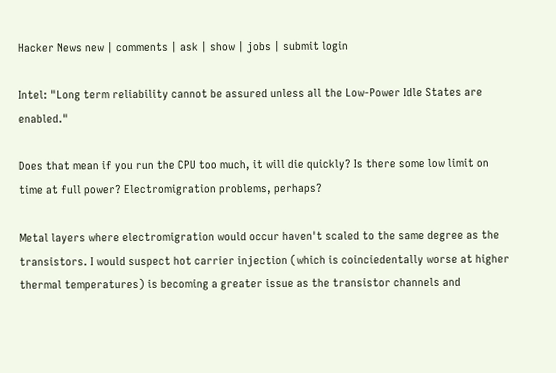Hacker News new | comments | ask | show | jobs | submit login

Intel: "Long term reliability cannot be assured unless all the Low-Power Idle States are enabled."

Does that mean if you run the CPU too much, it will die quickly? Is there some low limit on time at full power? Electromigration problems, perhaps?

Metal layers where electromigration would occur haven't scaled to the same degree as the transistors. I would suspect hot carrier injection (which is coinciedentally worse at higher thermal temperatures) is becoming a greater issue as the transistor channels and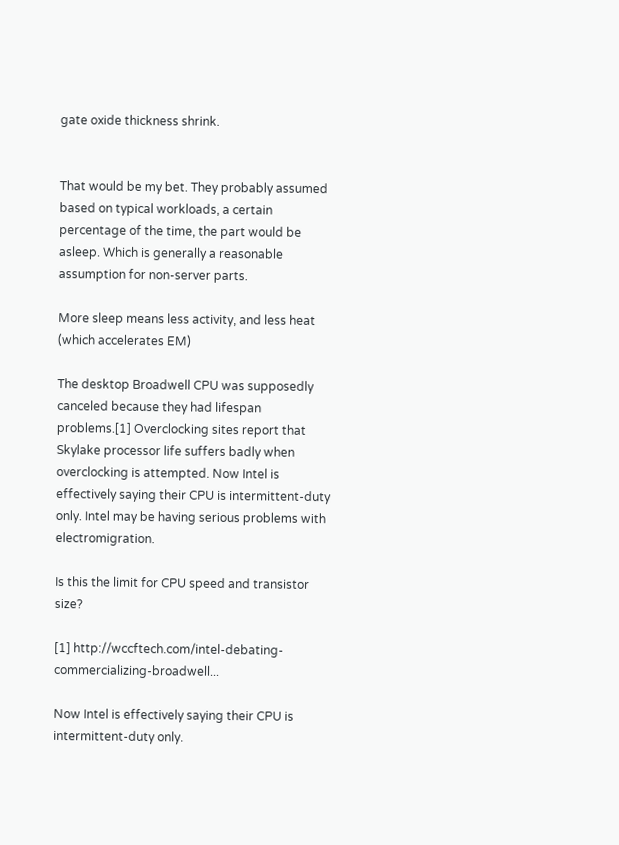gate oxide thickness shrink.


That would be my bet. They probably assumed based on typical workloads, a certain percentage of the time, the part would be asleep. Which is generally a reasonable assumption for non-server parts.

More sleep means less activity, and less heat (which accelerates EM)

The desktop Broadwell CPU was supposedly canceled because they had lifespan problems.[1] Overclocking sites report that Skylake processor life suffers badly when overclocking is attempted. Now Intel is effectively saying their CPU is intermittent-duty only. Intel may be having serious problems with electromigration.

Is this the limit for CPU speed and transistor size?

[1] http://wccftech.com/intel-debating-commercializing-broadwell...

Now Intel is effectively saying their CPU is intermittent-duty only.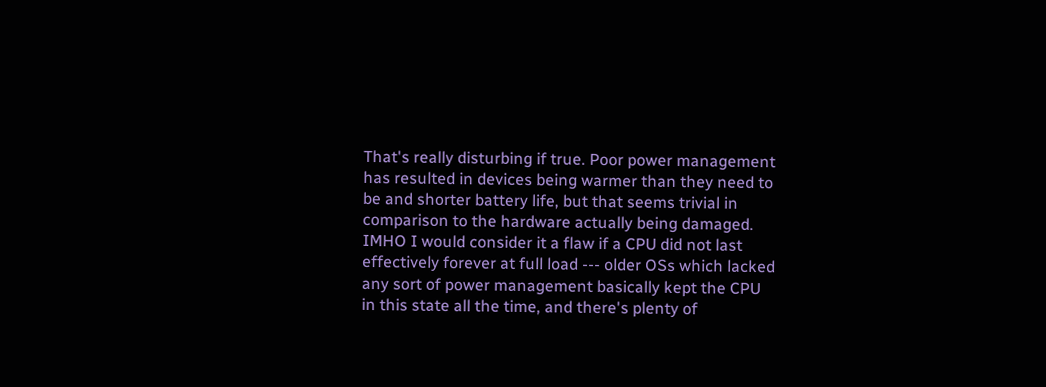That's really disturbing if true. Poor power management has resulted in devices being warmer than they need to be and shorter battery life, but that seems trivial in comparison to the hardware actually being damaged. IMHO I would consider it a flaw if a CPU did not last effectively forever at full load --- older OSs which lacked any sort of power management basically kept the CPU in this state all the time, and there's plenty of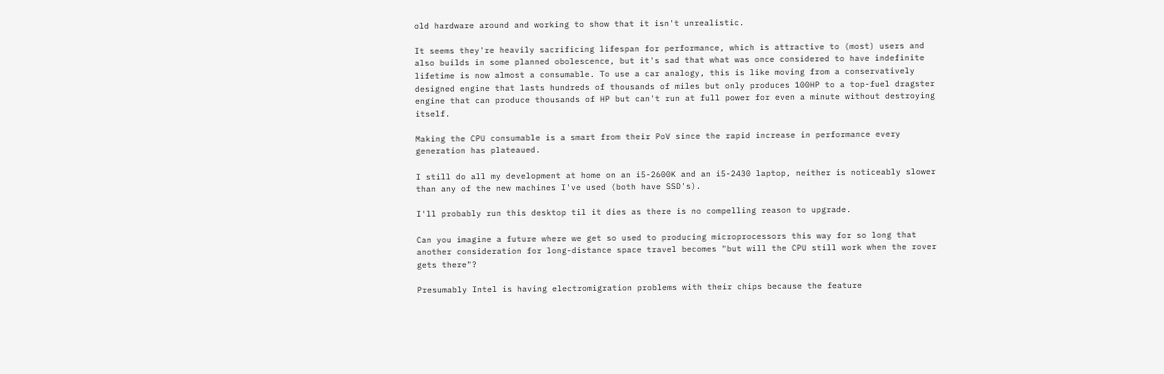old hardware around and working to show that it isn't unrealistic.

It seems they're heavily sacrificing lifespan for performance, which is attractive to (most) users and also builds in some planned obolescence, but it's sad that what was once considered to have indefinite lifetime is now almost a consumable. To use a car analogy, this is like moving from a conservatively designed engine that lasts hundreds of thousands of miles but only produces 100HP to a top-fuel dragster engine that can produce thousands of HP but can't run at full power for even a minute without destroying itself.

Making the CPU consumable is a smart from their PoV since the rapid increase in performance every generation has plateaued.

I still do all my development at home on an i5-2600K and an i5-2430 laptop, neither is noticeably slower than any of the new machines I've used (both have SSD's).

I'll probably run this desktop til it dies as there is no compelling reason to upgrade.

Can you imagine a future where we get so used to producing microprocessors this way for so long that another consideration for long-distance space travel becomes "but will the CPU still work when the rover gets there"?

Presumably Intel is having electromigration problems with their chips because the feature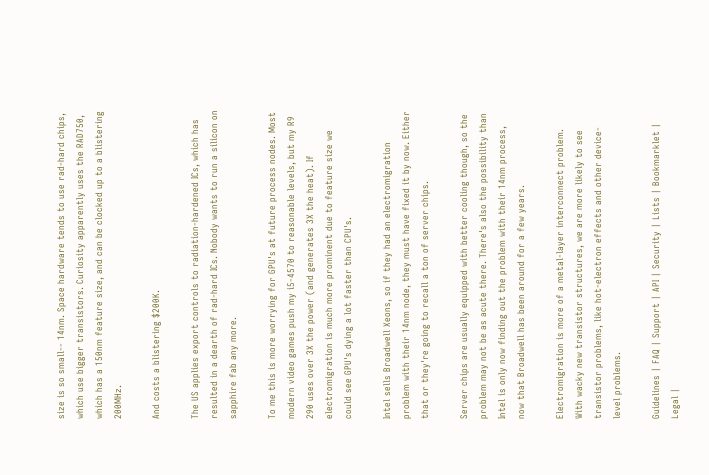size is so small-- 14nm. Space hardware tends to use rad-hard chips, which use bigger transistors. Curiosity apparently uses the RAD750, which has a 150nm feature size, and can be clocked up to a blistering 200MHz.

And costs a blistering $200K.

The US applies export controls to radiation-hardened ICs, which has resulted in a dearth of rad-hard ICs. Nobody wants to run a silicon on sapphire fab any more.

To me this is more worrying for GPU's at future process nodes. Most modern video games push my i5-4570 to reasonable levels, but my R9 290 uses over 3X the power (and generates 3X the heat). If electromigration is much more prominent due to feature size we could see GPU's dying a lot faster than CPU's.

Intel sells Broadwell Xeons, so if they had an electromigration problem with their 14nm node, they must have fixed it by now. Either that or they're going to recall a ton of server chips.

Server chips are usually equipped with better cooling though, so the problem may not be as acute there. There's also the possibility than Intel is only now finding out the problem with their 14nm process, now that Broadwell has been around for a few years.

Electromigration is more of a metal-layer interconnect problem. With wacky new transistor structures, we are more likely to see transistor problems, like hot-electron effects and other device-level problems.

Guidelines | FAQ | Support | API | Security | Lists | Bookmarklet | Legal |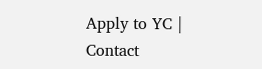Apply to YC | Contact